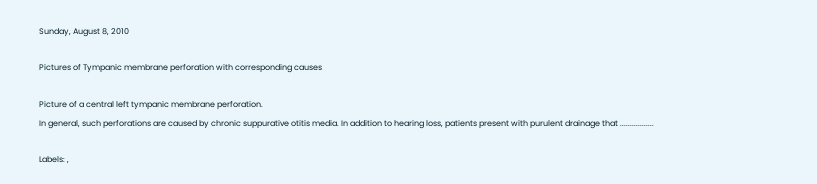Sunday, August 8, 2010

Pictures of Tympanic membrane perforation with corresponding causes

Picture of a central left tympanic membrane perforation.
In general, such perforations are caused by chronic suppurative otitis media. In addition to hearing loss, patients present with purulent drainage that .................

Labels: ,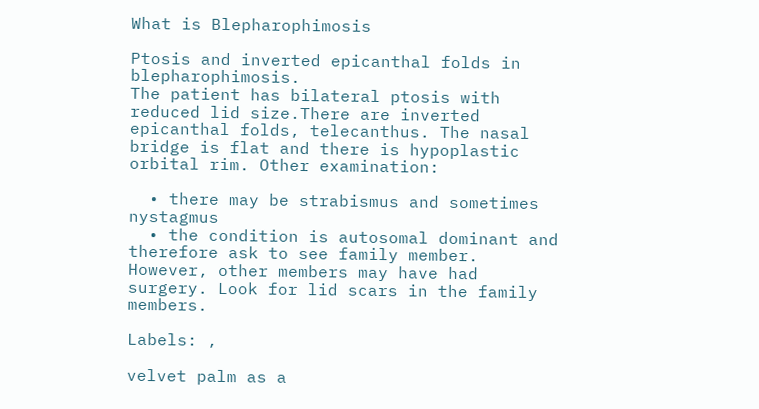What is Blepharophimosis

Ptosis and inverted epicanthal folds in blepharophimosis.
The patient has bilateral ptosis with reduced lid size.There are inverted epicanthal folds, telecanthus. The nasal bridge is flat and there is hypoplastic orbital rim. Other examination:

  • there may be strabismus and sometimes nystagmus
  • the condition is autosomal dominant and therefore ask to see family member. However, other members may have had surgery. Look for lid scars in the family members.

Labels: ,

velvet palm as a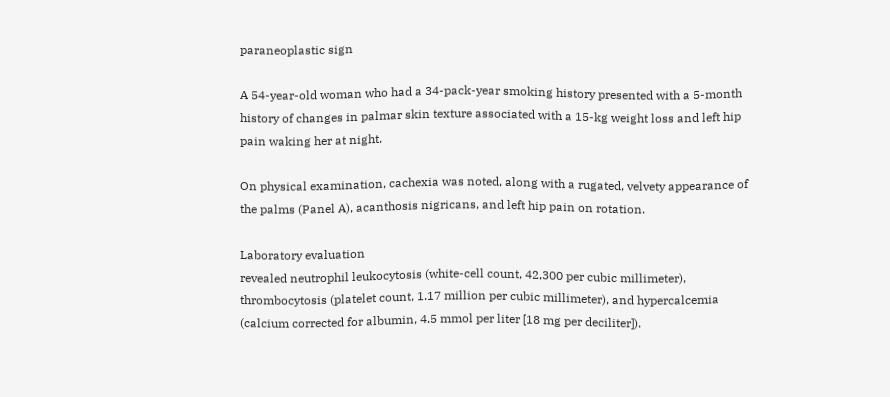paraneoplastic sign

A 54-year-old woman who had a 34-pack-year smoking history presented with a 5-month history of changes in palmar skin texture associated with a 15-kg weight loss and left hip pain waking her at night.

On physical examination, cachexia was noted, along with a rugated, velvety appearance of the palms (Panel A), acanthosis nigricans, and left hip pain on rotation.

Laboratory evaluation
revealed neutrophil leukocytosis (white-cell count, 42,300 per cubic millimeter), thrombocytosis (platelet count, 1.17 million per cubic millimeter), and hypercalcemia (calcium corrected for albumin, 4.5 mmol per liter [18 mg per deciliter]).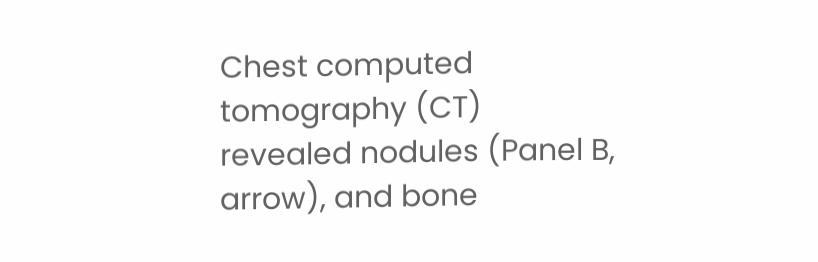Chest computed tomography (CT) revealed nodules (Panel B, arrow), and bone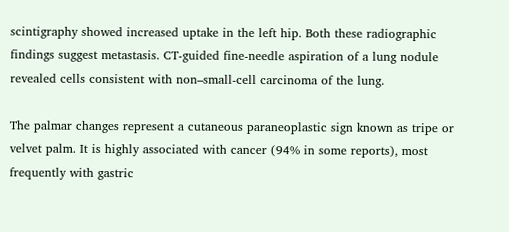scintigraphy showed increased uptake in the left hip. Both these radiographic findings suggest metastasis. CT-guided fine-needle aspiration of a lung nodule revealed cells consistent with non–small-cell carcinoma of the lung.

The palmar changes represent a cutaneous paraneoplastic sign known as tripe or velvet palm. It is highly associated with cancer (94% in some reports), most frequently with gastric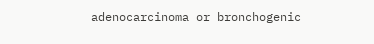adenocarcinoma or bronchogenic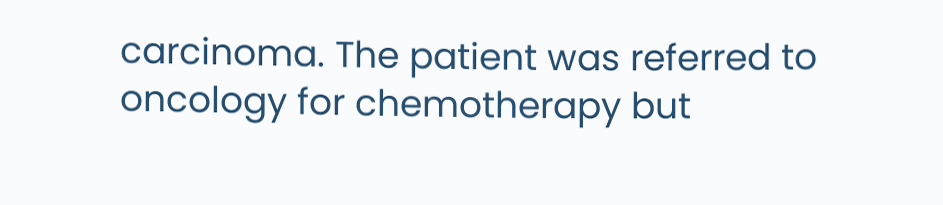carcinoma. The patient was referred to oncology for chemotherapy but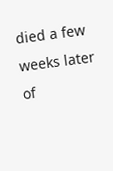died a few weeks later of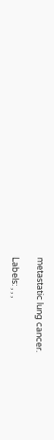metastatic lung cancer.

Labels: , , ,